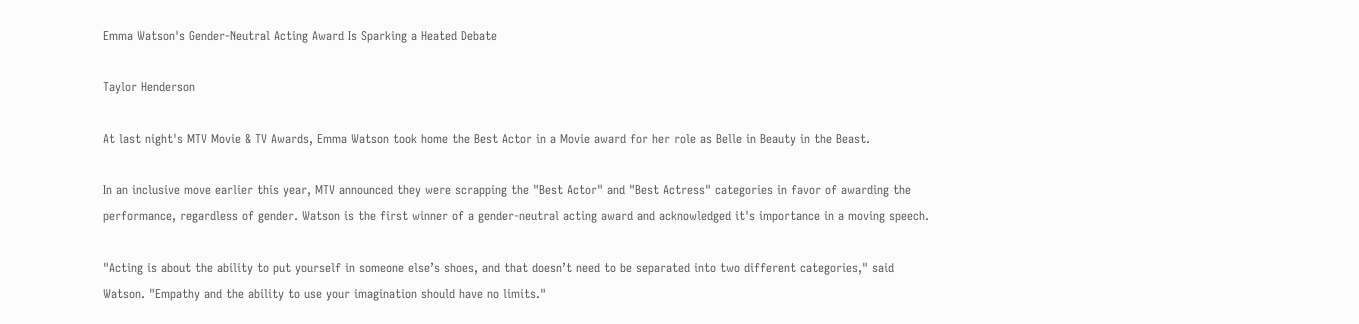Emma Watson's Gender-Neutral Acting Award Is Sparking a Heated Debate

Taylor Henderson

At last night's MTV Movie & TV Awards, Emma Watson took home the Best Actor in a Movie award for her role as Belle in Beauty in the Beast.

In an inclusive move earlier this year, MTV announced they were scrapping the "Best Actor" and "Best Actress" categories in favor of awarding the performance, regardless of gender. Watson is the first winner of a gender-neutral acting award and acknowledged it's importance in a moving speech.

"Acting is about the ability to put yourself in someone else’s shoes, and that doesn’t need to be separated into two different categories," said Watson. "Empathy and the ability to use your imagination should have no limits."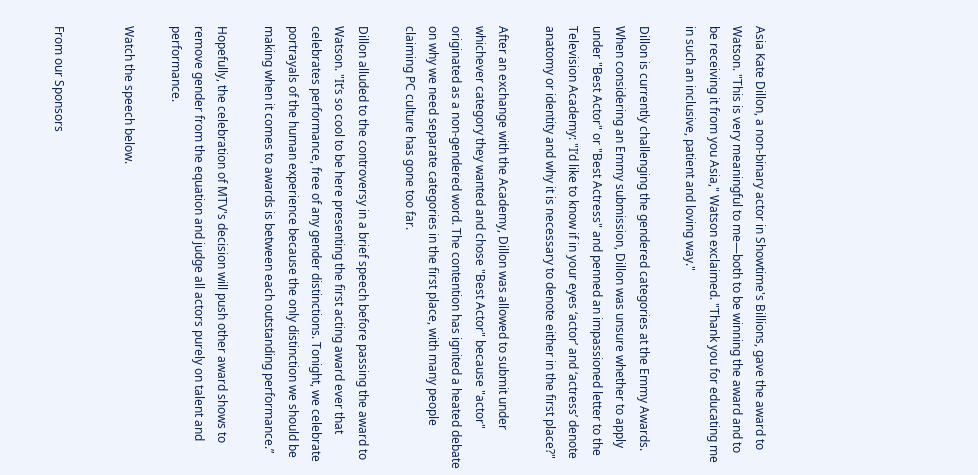Asia Kate Dillon, a non-binary actor in Showtime's Billions, gave the award to Watson. "This is very meaningful to me—both to be winning the award and to be receiving it from you Asia," Watson exclaimed. "Thank you for educating me in such an inclusive, patient and loving way."

Dillon is currently challenging the gendered categories at the Emmy Awards. When considering an Emmy submission, Dillon was unsure whether to apply under "Best Actor" or "Best Actress" and penned an impassioned letter to the Television Academy: "I’d like to know if in your eyes ‘actor’ and ‘actress’ denote anatomy or identity and why it is necessary to denote either in the first place?"

After an exchange with the Academy, Dillon was allowed to submit under whichever category they wanted and chose "Best Actor" because "actor" originated as a non-gendered word. The contention has ignited a heated debate on why we need separate categories in the first place, with many people claiming PC culture has gone too far.

Dillon alluded to the controversy in a brief speech before passing the award to Watson. "It’s so cool to be here presenting the first acting award ever that celebrates performance, free of any gender distinctions. Tonight, we celebrate portrayals of the human experience because the only distinction we should be making when it comes to awards is between each outstanding performance.”

Hopefully, the celebration of MTV's decision will push other award shows to remove gender from the equation and judge all actors purely on talent and performance.

Watch the speech below.


From our Sponsors